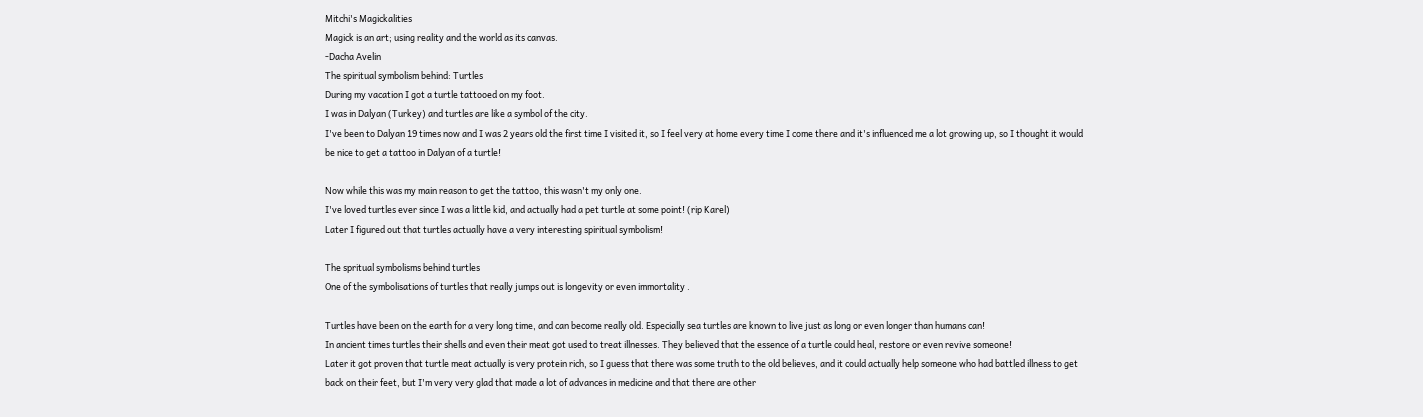Mitchi's Magickalities
Magick is an art; using reality and the world as its canvas.
-Dacha Avelin
The spiritual symbolism behind: Turtles
During my vacation I got a turtle tattooed on my foot.
I was in Dalyan (Turkey) and turtles are like a symbol of the city.
I've been to Dalyan 19 times now and I was 2 years old the first time I visited it, so I feel very at home every time I come there and it's influenced me a lot growing up, so I thought it would be nice to get a tattoo in Dalyan of a turtle!

Now while this was my main reason to get the tattoo, this wasn't my only one.
I've loved turtles ever since I was a little kid, and actually had a pet turtle at some point! (rip Karel)
Later I figured out that turtles actually have a very interesting spiritual symbolism!

The spritual symbolisms behind turtles
One of the symbolisations of turtles that really jumps out is longevity or even immortality .

Turtles have been on the earth for a very long time, and can become really old. Especially sea turtles are known to live just as long or even longer than humans can!
In ancient times turtles their shells and even their meat got used to treat illnesses. They believed that the essence of a turtle could heal, restore or even revive someone!
Later it got proven that turtle meat actually is very protein rich, so I guess that there was some truth to the old believes, and it could actually help someone who had battled illness to get back on their feet, but I'm very very glad that made a lot of advances in medicine and that there are other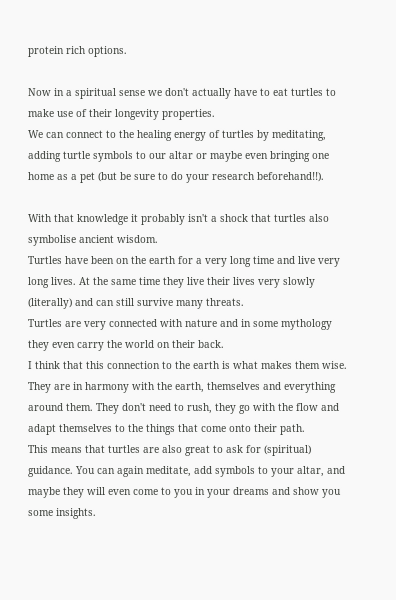protein rich options.

Now in a spiritual sense we don't actually have to eat turtles to make use of their longevity properties.
We can connect to the healing energy of turtles by meditating, adding turtle symbols to our altar or maybe even bringing one home as a pet (but be sure to do your research beforehand!!).

With that knowledge it probably isn't a shock that turtles also symbolise ancient wisdom.
Turtles have been on the earth for a very long time and live very long lives. At the same time they live their lives very slowly (literally) and can still survive many threats.
Turtles are very connected with nature and in some mythology they even carry the world on their back.
I think that this connection to the earth is what makes them wise. They are in harmony with the earth, themselves and everything around them. They don't need to rush, they go with the flow and adapt themselves to the things that come onto their path.
This means that turtles are also great to ask for (spiritual) guidance. You can again meditate, add symbols to your altar, and maybe they will even come to you in your dreams and show you some insights.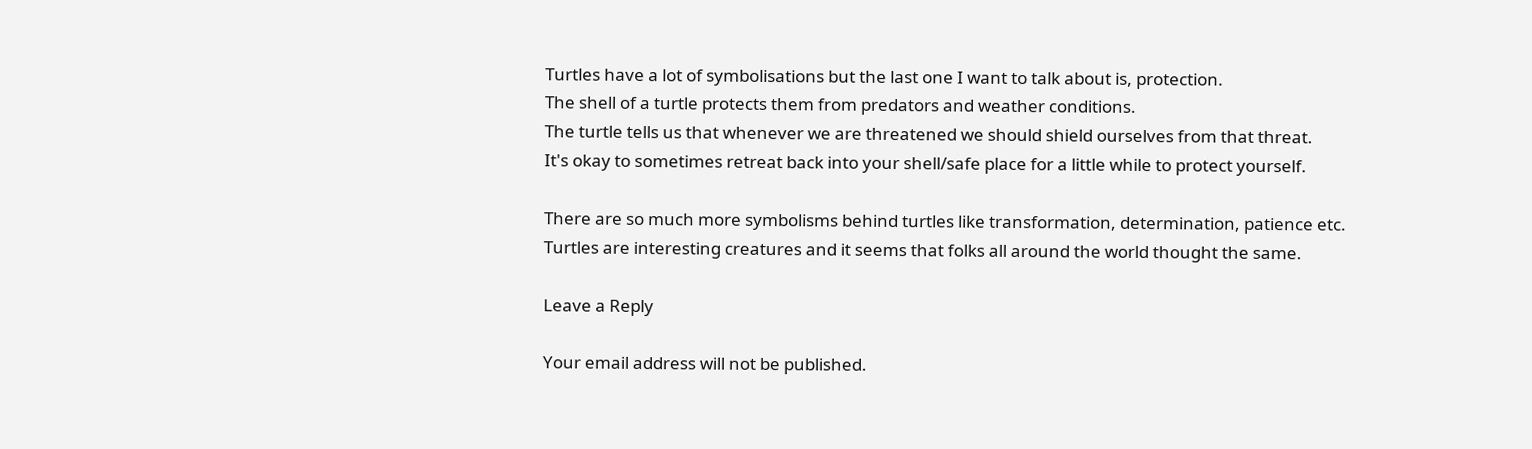Turtles have a lot of symbolisations but the last one I want to talk about is, protection.
The shell of a turtle protects them from predators and weather conditions.
The turtle tells us that whenever we are threatened we should shield ourselves from that threat.
It's okay to sometimes retreat back into your shell/safe place for a little while to protect yourself.

There are so much more symbolisms behind turtles like transformation, determination, patience etc.
Turtles are interesting creatures and it seems that folks all around the world thought the same.

Leave a Reply

Your email address will not be published.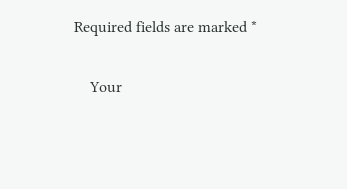Required fields are marked *

    Your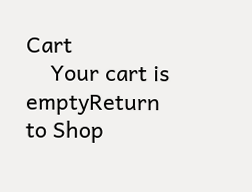Cart
    Your cart is emptyReturn to Shop